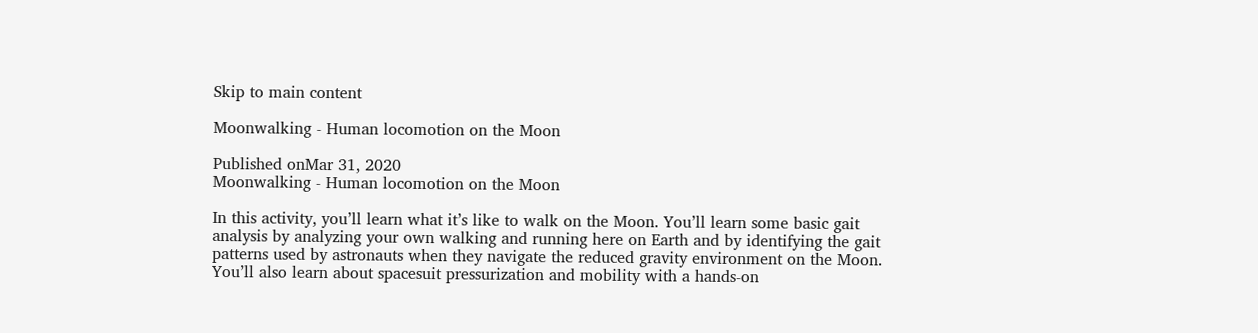Skip to main content

Moonwalking - Human locomotion on the Moon

Published onMar 31, 2020
Moonwalking - Human locomotion on the Moon

In this activity, you’ll learn what it’s like to walk on the Moon. You’ll learn some basic gait analysis by analyzing your own walking and running here on Earth and by identifying the gait patterns used by astronauts when they navigate the reduced gravity environment on the Moon. You’ll also learn about spacesuit pressurization and mobility with a hands-on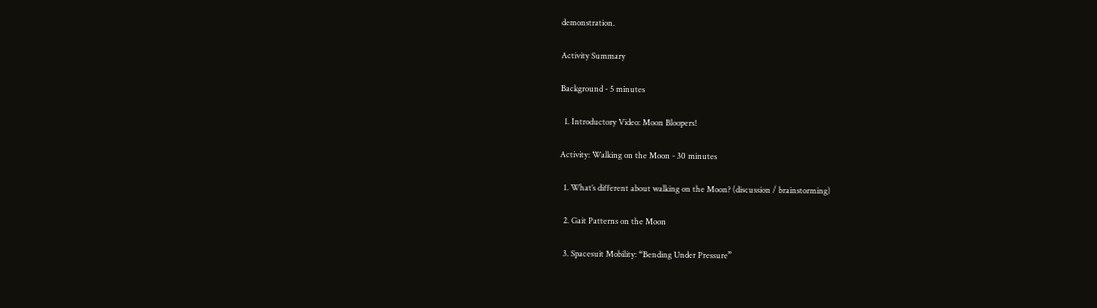demonstration.

Activity Summary

Background - 5 minutes

  1. Introductory Video: Moon Bloopers!

Activity: Walking on the Moon - 30 minutes

  1. What’s different about walking on the Moon? (discussion / brainstorming)

  2. Gait Patterns on the Moon

  3. Spacesuit Mobility: “Bending Under Pressure”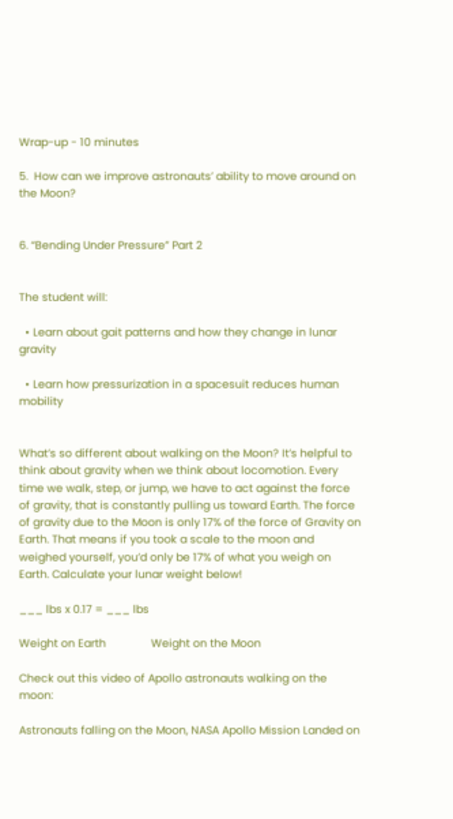Wrap-up - 10 minutes

5.  How can we improve astronauts’ ability to move around on the Moon?


6. “Bending Under Pressure” Part 2


The student will:

  • Learn about gait patterns and how they change in lunar gravity

  • Learn how pressurization in a spacesuit reduces human mobility


What’s so different about walking on the Moon? It’s helpful to think about gravity when we think about locomotion. Every time we walk, step, or jump, we have to act against the force of gravity, that is constantly pulling us toward Earth. The force of gravity due to the Moon is only 17% of the force of Gravity on Earth. That means if you took a scale to the moon and weighed yourself, you’d only be 17% of what you weigh on Earth. Calculate your lunar weight below!

___ lbs x 0.17 = ___ lbs

Weight on Earth               Weight on the Moon

Check out this video of Apollo astronauts walking on the moon:

Astronauts falling on the Moon, NASA Apollo Mission Landed on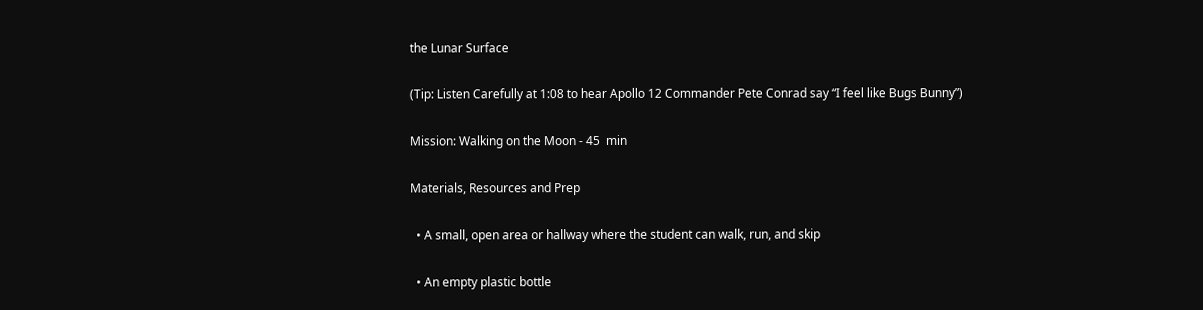the Lunar Surface

(Tip: Listen Carefully at 1:08 to hear Apollo 12 Commander Pete Conrad say “I feel like Bugs Bunny”)

Mission: Walking on the Moon - 45  min

Materials, Resources and Prep

  • A small, open area or hallway where the student can walk, run, and skip

  • An empty plastic bottle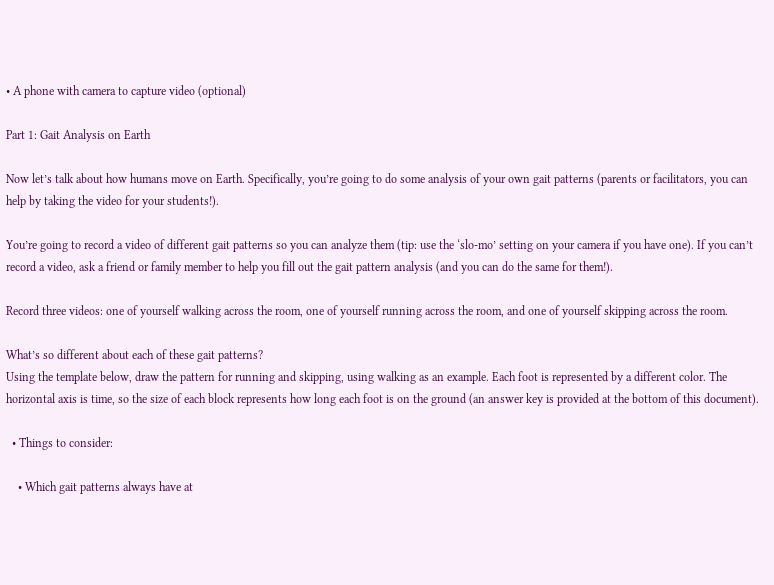• A phone with camera to capture video (optional)

Part 1: Gait Analysis on Earth

Now let’s talk about how humans move on Earth. Specifically, you’re going to do some analysis of your own gait patterns (parents or facilitators, you can help by taking the video for your students!).

You’re going to record a video of different gait patterns so you can analyze them (tip: use the ‘slo-mo’ setting on your camera if you have one). If you can’t record a video, ask a friend or family member to help you fill out the gait pattern analysis (and you can do the same for them!).

Record three videos: one of yourself walking across the room, one of yourself running across the room, and one of yourself skipping across the room.

What’s so different about each of these gait patterns?
Using the template below, draw the pattern for running and skipping, using walking as an example. Each foot is represented by a different color. The horizontal axis is time, so the size of each block represents how long each foot is on the ground (an answer key is provided at the bottom of this document).

  • Things to consider:

    • Which gait patterns always have at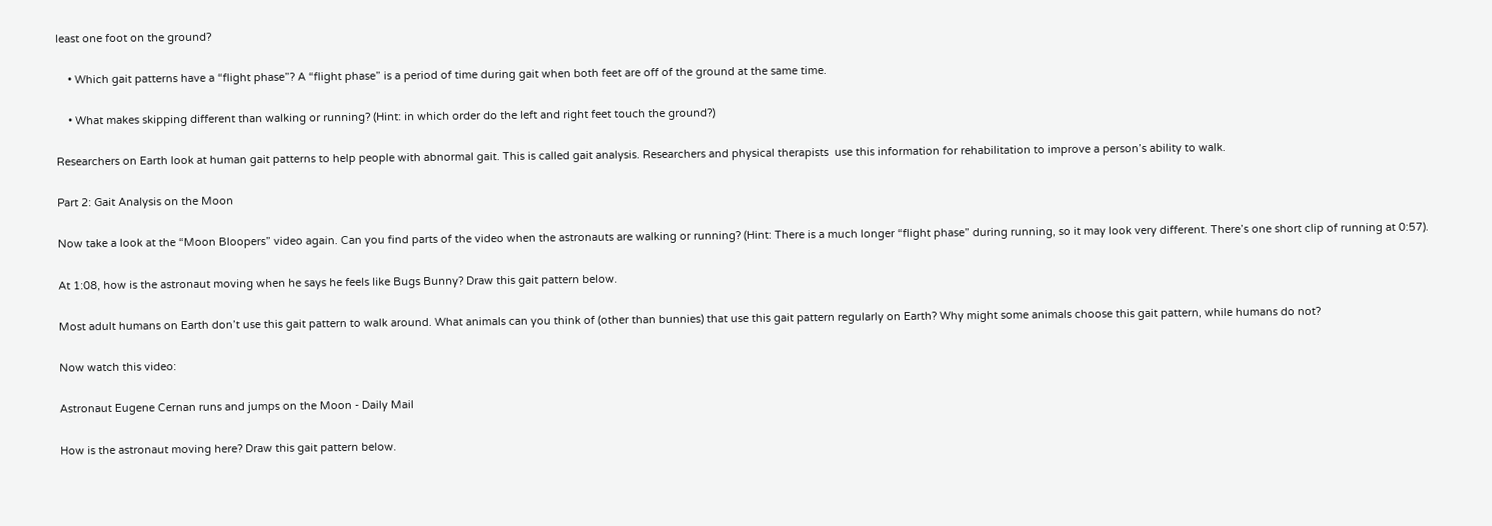least one foot on the ground?

    • Which gait patterns have a “flight phase”? A “flight phase” is a period of time during gait when both feet are off of the ground at the same time.

    • What makes skipping different than walking or running? (Hint: in which order do the left and right feet touch the ground?)

Researchers on Earth look at human gait patterns to help people with abnormal gait. This is called gait analysis. Researchers and physical therapists  use this information for rehabilitation to improve a person’s ability to walk.

Part 2: Gait Analysis on the Moon

Now take a look at the “Moon Bloopers” video again. Can you find parts of the video when the astronauts are walking or running? (Hint: There is a much longer “flight phase” during running, so it may look very different. There’s one short clip of running at 0:57).

At 1:08, how is the astronaut moving when he says he feels like Bugs Bunny? Draw this gait pattern below.

Most adult humans on Earth don’t use this gait pattern to walk around. What animals can you think of (other than bunnies) that use this gait pattern regularly on Earth? Why might some animals choose this gait pattern, while humans do not?

Now watch this video:

Astronaut Eugene Cernan runs and jumps on the Moon - Daily Mail

How is the astronaut moving here? Draw this gait pattern below.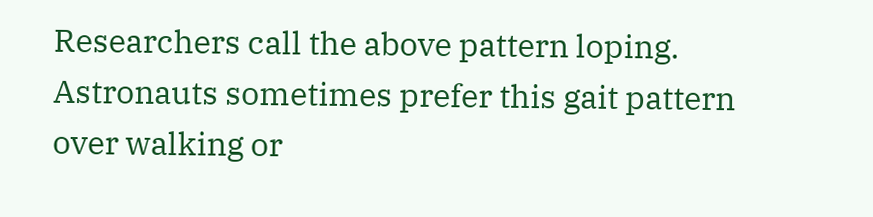Researchers call the above pattern loping. Astronauts sometimes prefer this gait pattern over walking or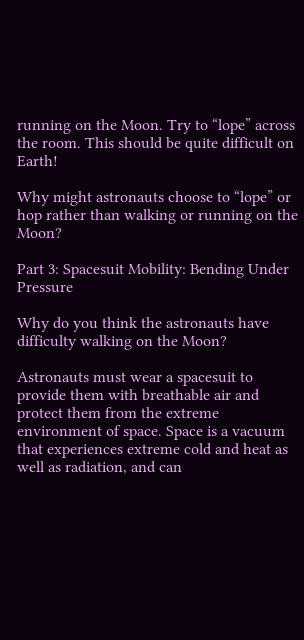running on the Moon. Try to “lope” across the room. This should be quite difficult on Earth!

Why might astronauts choose to “lope” or hop rather than walking or running on the Moon?

Part 3: Spacesuit Mobility: Bending Under Pressure

Why do you think the astronauts have difficulty walking on the Moon?

Astronauts must wear a spacesuit to provide them with breathable air and protect them from the extreme environment of space. Space is a vacuum that experiences extreme cold and heat as well as radiation, and can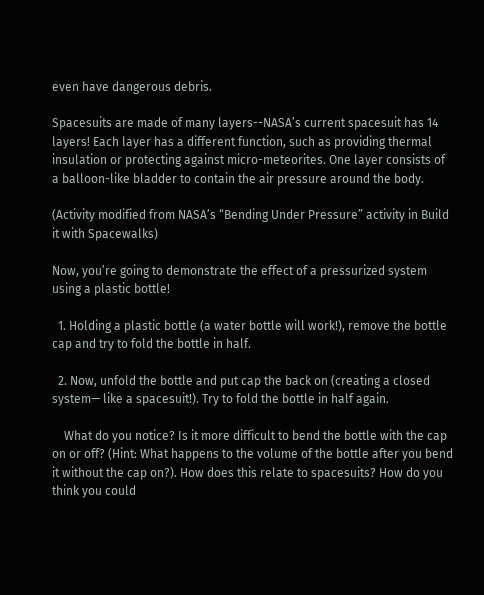even have dangerous debris.

Spacesuits are made of many layers--NASA’s current spacesuit has 14 layers! Each layer has a different function, such as providing thermal insulation or protecting against micro-meteorites. One layer consists of a balloon-like bladder to contain the air pressure around the body.

(Activity modified from NASA’s “Bending Under Pressure” activity in Build it with Spacewalks)

Now, you’re going to demonstrate the effect of a pressurized system using a plastic bottle!

  1. Holding a plastic bottle (a water bottle will work!), remove the bottle cap and try to fold the bottle in half.

  2. Now, unfold the bottle and put cap the back on (creating a closed system— like a spacesuit!). Try to fold the bottle in half again.

    What do you notice? Is it more difficult to bend the bottle with the cap on or off? (Hint: What happens to the volume of the bottle after you bend it without the cap on?). How does this relate to spacesuits? How do you think you could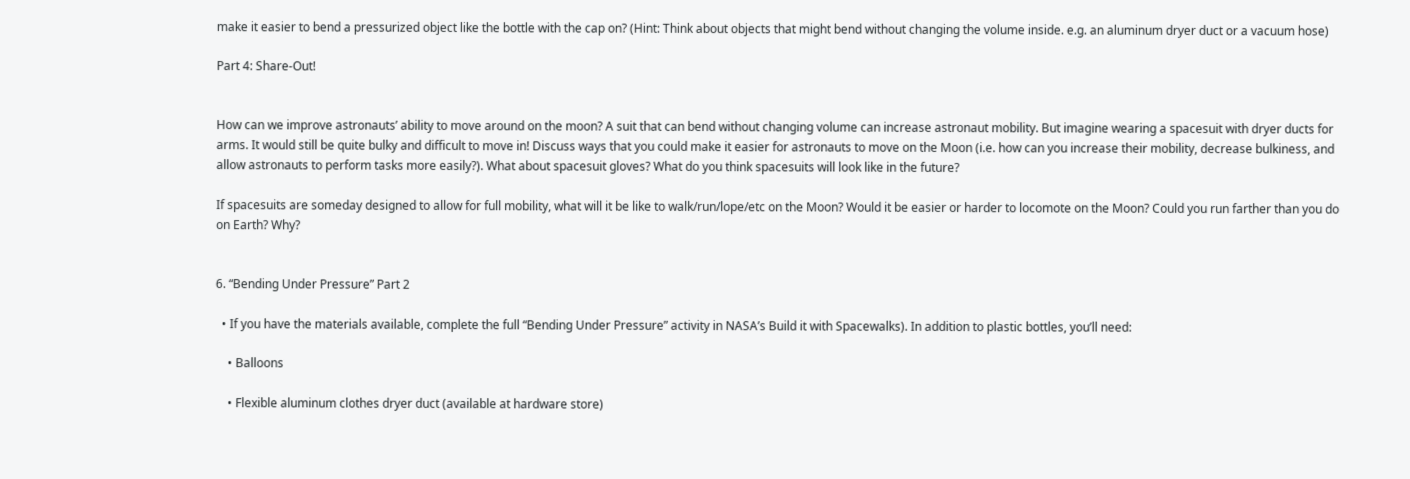make it easier to bend a pressurized object like the bottle with the cap on? (Hint: Think about objects that might bend without changing the volume inside. e.g. an aluminum dryer duct or a vacuum hose)

Part 4: Share-Out!


How can we improve astronauts’ ability to move around on the moon? A suit that can bend without changing volume can increase astronaut mobility. But imagine wearing a spacesuit with dryer ducts for arms. It would still be quite bulky and difficult to move in! Discuss ways that you could make it easier for astronauts to move on the Moon (i.e. how can you increase their mobility, decrease bulkiness, and allow astronauts to perform tasks more easily?). What about spacesuit gloves? What do you think spacesuits will look like in the future?

If spacesuits are someday designed to allow for full mobility, what will it be like to walk/run/lope/etc on the Moon? Would it be easier or harder to locomote on the Moon? Could you run farther than you do on Earth? Why?


6. “Bending Under Pressure” Part 2

  • If you have the materials available, complete the full “Bending Under Pressure” activity in NASA’s Build it with Spacewalks). In addition to plastic bottles, you’ll need:

    • Balloons

    • Flexible aluminum clothes dryer duct (available at hardware store)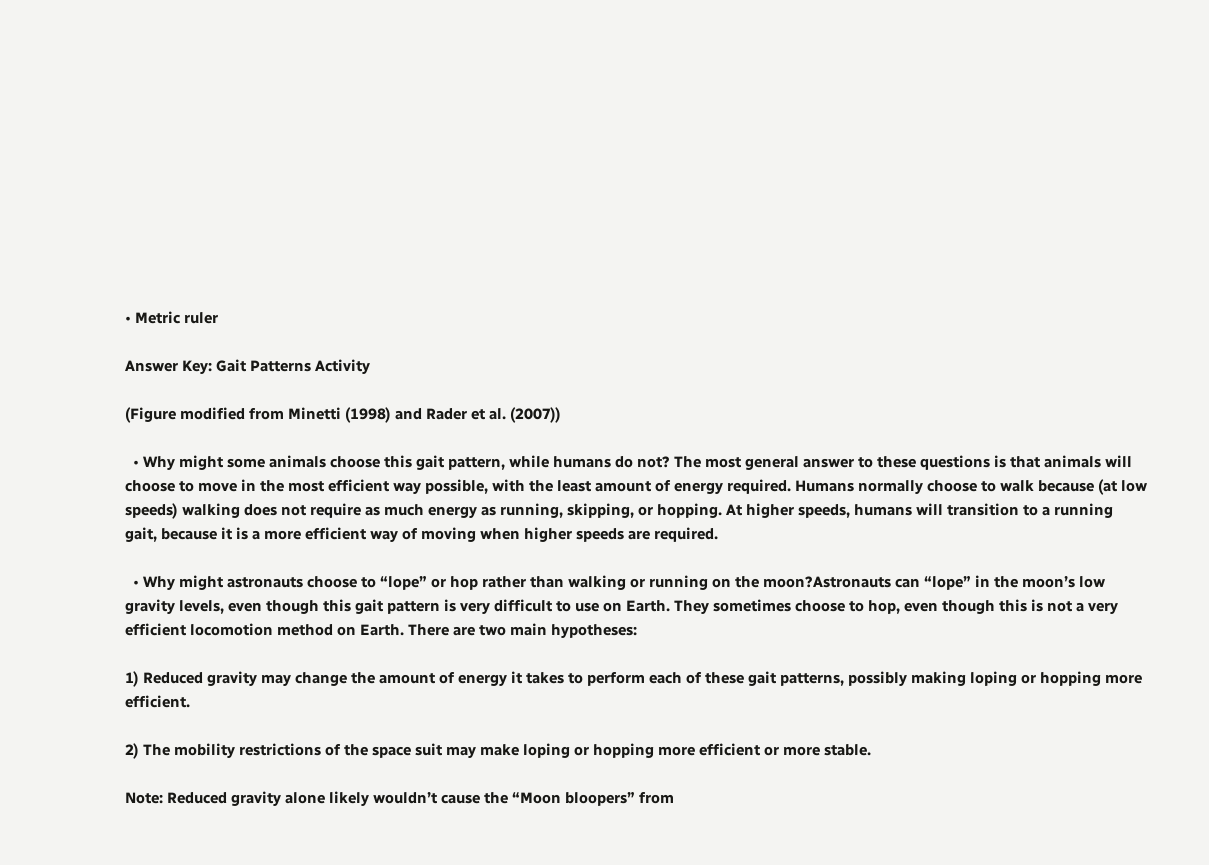• Metric ruler

Answer Key: Gait Patterns Activity

(Figure modified from Minetti (1998) and Rader et al. (2007))

  • Why might some animals choose this gait pattern, while humans do not? The most general answer to these questions is that animals will choose to move in the most efficient way possible, with the least amount of energy required. Humans normally choose to walk because (at low speeds) walking does not require as much energy as running, skipping, or hopping. At higher speeds, humans will transition to a running gait, because it is a more efficient way of moving when higher speeds are required.

  • Why might astronauts choose to “lope” or hop rather than walking or running on the moon?Astronauts can “lope” in the moon’s low gravity levels, even though this gait pattern is very difficult to use on Earth. They sometimes choose to hop, even though this is not a very efficient locomotion method on Earth. There are two main hypotheses:

1) Reduced gravity may change the amount of energy it takes to perform each of these gait patterns, possibly making loping or hopping more efficient.

2) The mobility restrictions of the space suit may make loping or hopping more efficient or more stable.

Note: Reduced gravity alone likely wouldn’t cause the “Moon bloopers” from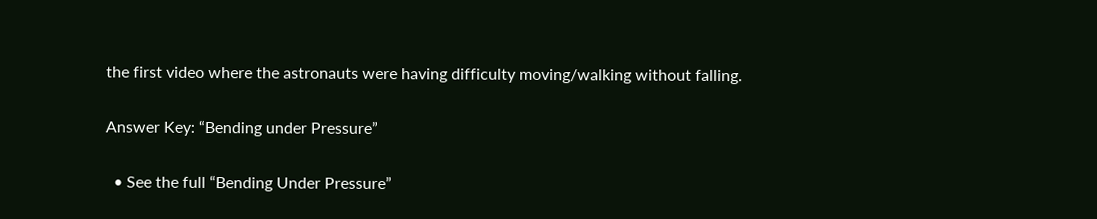the first video where the astronauts were having difficulty moving/walking without falling.

Answer Key: “Bending under Pressure”

  • See the full “Bending Under Pressure”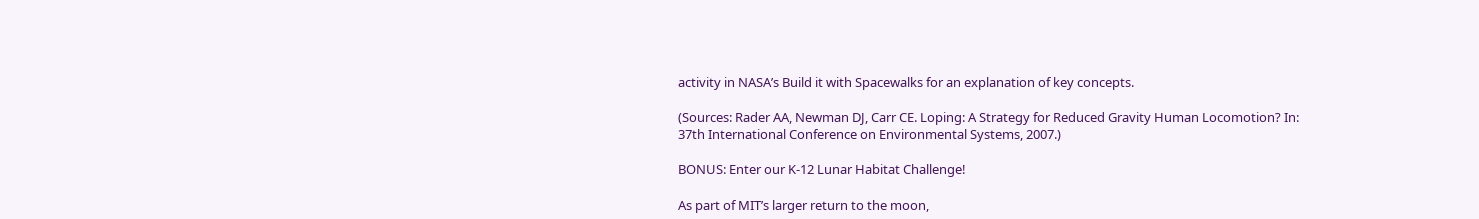activity in NASA’s Build it with Spacewalks for an explanation of key concepts.

(Sources: Rader AA, Newman DJ, Carr CE. Loping: A Strategy for Reduced Gravity Human Locomotion? In: 37th International Conference on Environmental Systems, 2007.)

BONUS: Enter our K-12 Lunar Habitat Challenge!

As part of MIT’s larger return to the moon,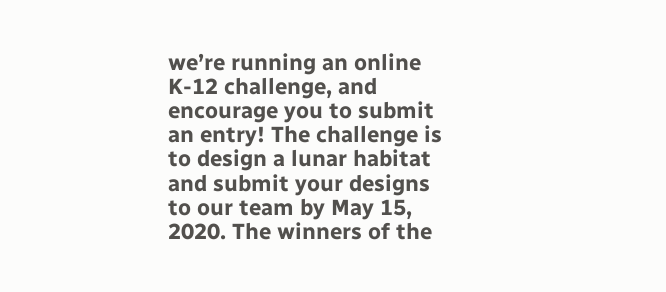we’re running an online K-12 challenge, and encourage you to submit an entry! The challenge is to design a lunar habitat and submit your designs to our team by May 15, 2020. The winners of the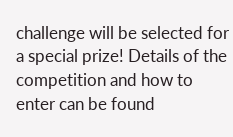challenge will be selected for a special prize! Details of the competition and how to enter can be found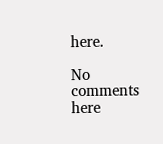here.

No comments here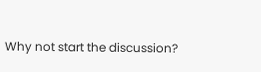Why not start the discussion?